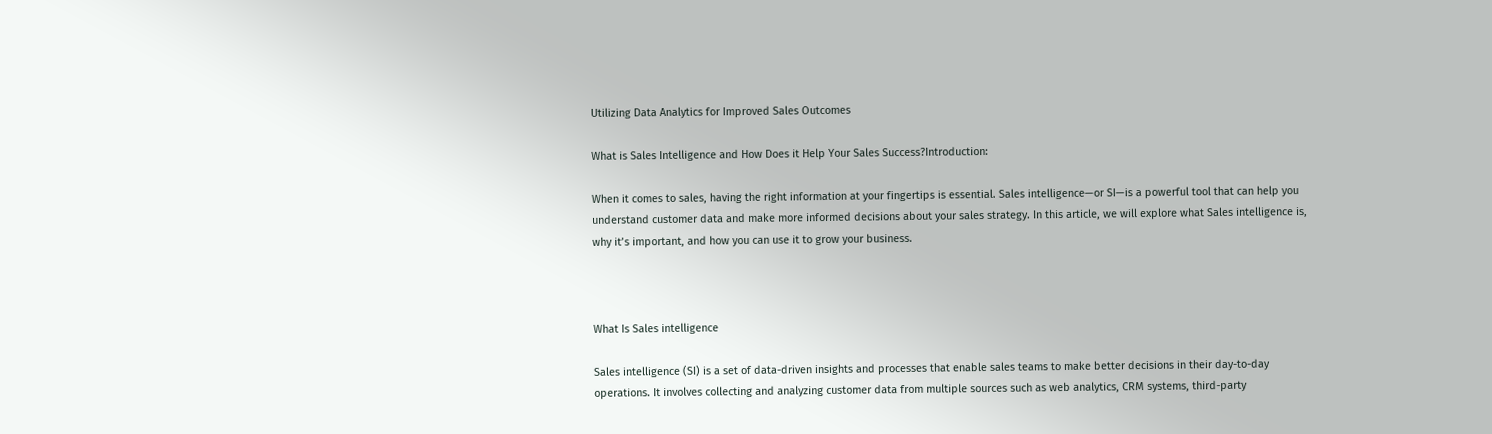Utilizing Data Analytics for Improved Sales Outcomes

What is Sales Intelligence and How Does it Help Your Sales Success?Introduction:

When it comes to sales, having the right information at your fingertips is essential. Sales intelligence—or SI—is a powerful tool that can help you understand customer data and make more informed decisions about your sales strategy. In this article, we will explore what Sales intelligence is, why it’s important, and how you can use it to grow your business.



What Is Sales intelligence

Sales intelligence (SI) is a set of data-driven insights and processes that enable sales teams to make better decisions in their day-to-day operations. It involves collecting and analyzing customer data from multiple sources such as web analytics, CRM systems, third-party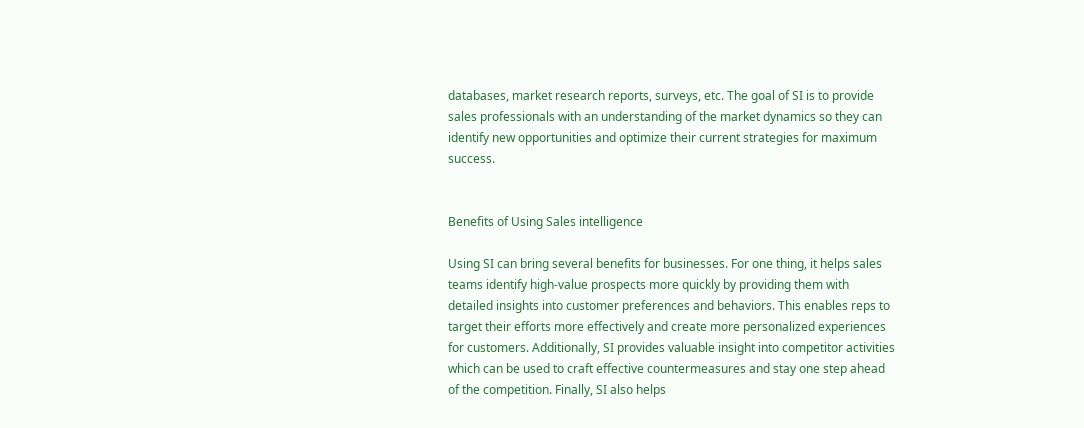databases, market research reports, surveys, etc. The goal of SI is to provide sales professionals with an understanding of the market dynamics so they can identify new opportunities and optimize their current strategies for maximum success.


Benefits of Using Sales intelligence

Using SI can bring several benefits for businesses. For one thing, it helps sales teams identify high-value prospects more quickly by providing them with detailed insights into customer preferences and behaviors. This enables reps to target their efforts more effectively and create more personalized experiences for customers. Additionally, SI provides valuable insight into competitor activities which can be used to craft effective countermeasures and stay one step ahead of the competition. Finally, SI also helps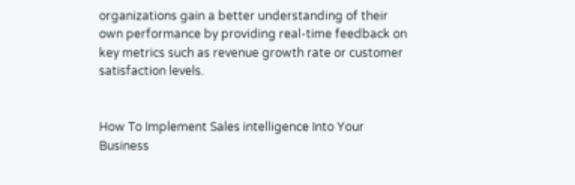organizations gain a better understanding of their own performance by providing real-time feedback on key metrics such as revenue growth rate or customer satisfaction levels.


How To Implement Sales intelligence Into Your Business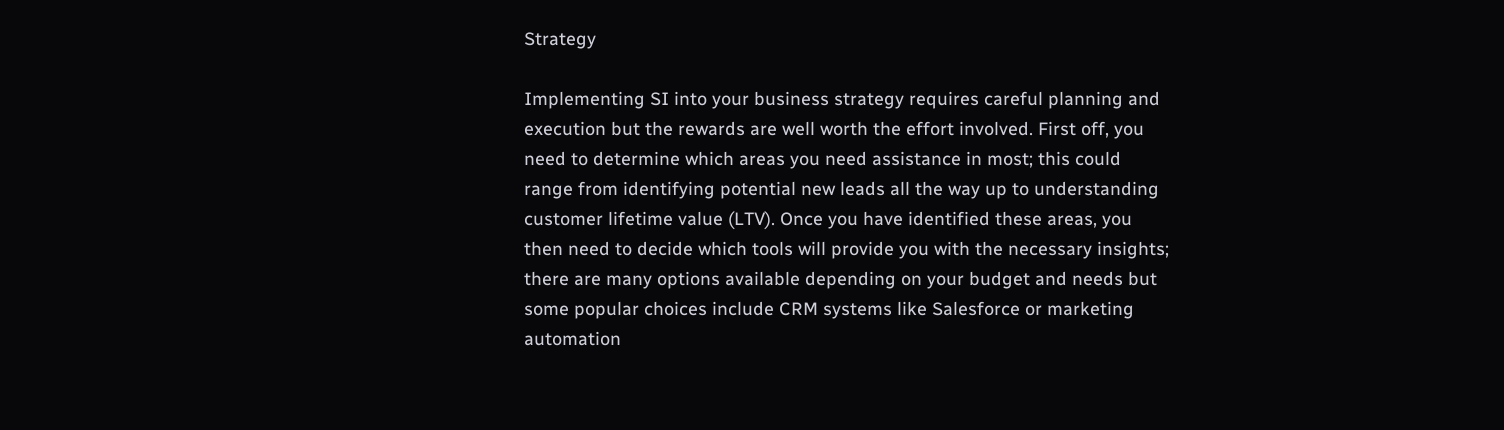Strategy

Implementing SI into your business strategy requires careful planning and execution but the rewards are well worth the effort involved. First off, you need to determine which areas you need assistance in most; this could range from identifying potential new leads all the way up to understanding customer lifetime value (LTV). Once you have identified these areas, you then need to decide which tools will provide you with the necessary insights; there are many options available depending on your budget and needs but some popular choices include CRM systems like Salesforce or marketing automation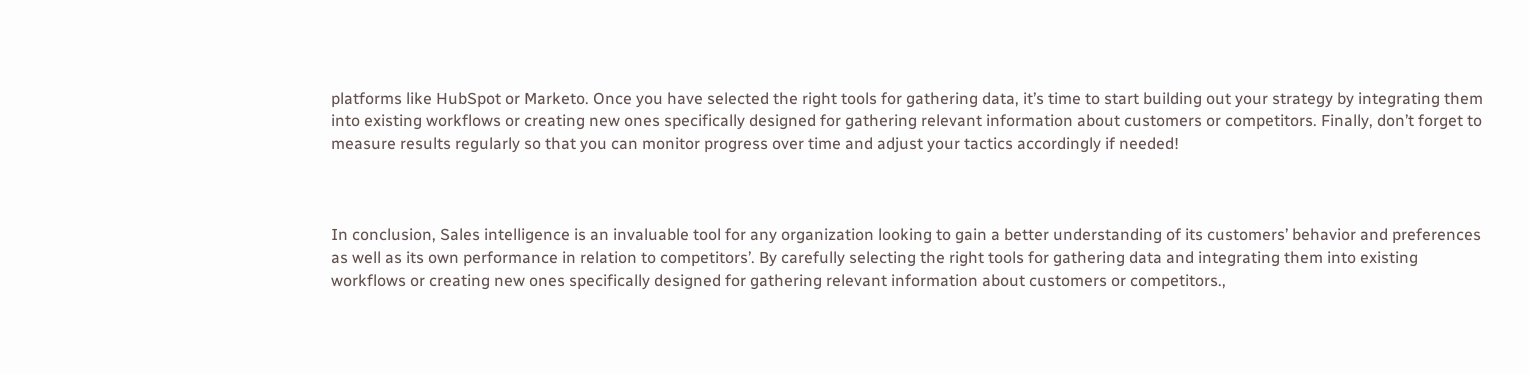platforms like HubSpot or Marketo. Once you have selected the right tools for gathering data, it’s time to start building out your strategy by integrating them into existing workflows or creating new ones specifically designed for gathering relevant information about customers or competitors. Finally, don’t forget to measure results regularly so that you can monitor progress over time and adjust your tactics accordingly if needed!



In conclusion, Sales intelligence is an invaluable tool for any organization looking to gain a better understanding of its customers’ behavior and preferences as well as its own performance in relation to competitors’. By carefully selecting the right tools for gathering data and integrating them into existing workflows or creating new ones specifically designed for gathering relevant information about customers or competitors.,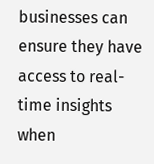businesses can ensure they have access to real-time insights when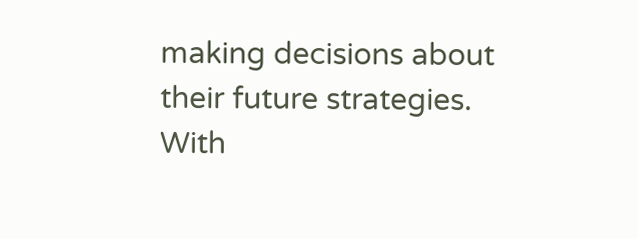making decisions about their future strategies. With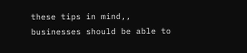these tips in mind,, businesses should be able to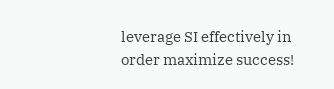leverage SI effectively in order maximize success!